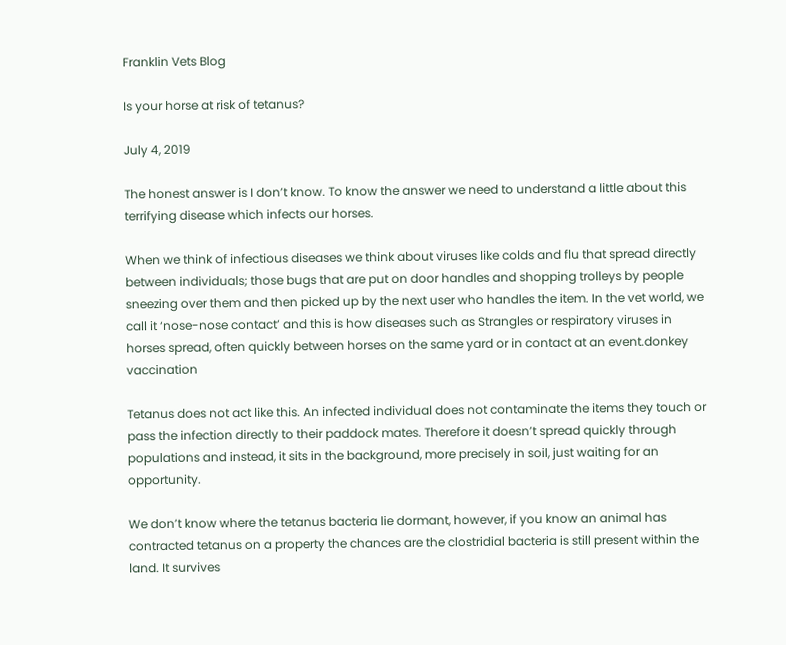Franklin Vets Blog

Is your horse at risk of tetanus?

July 4, 2019

The honest answer is I don’t know. To know the answer we need to understand a little about this terrifying disease which infects our horses.

When we think of infectious diseases we think about viruses like colds and flu that spread directly between individuals; those bugs that are put on door handles and shopping trolleys by people sneezing over them and then picked up by the next user who handles the item. In the vet world, we call it ‘nose-nose contact’ and this is how diseases such as Strangles or respiratory viruses in horses spread, often quickly between horses on the same yard or in contact at an event.donkey vaccination

Tetanus does not act like this. An infected individual does not contaminate the items they touch or pass the infection directly to their paddock mates. Therefore it doesn’t spread quickly through populations and instead, it sits in the background, more precisely in soil, just waiting for an opportunity.

We don’t know where the tetanus bacteria lie dormant, however, if you know an animal has contracted tetanus on a property the chances are the clostridial bacteria is still present within the land. It survives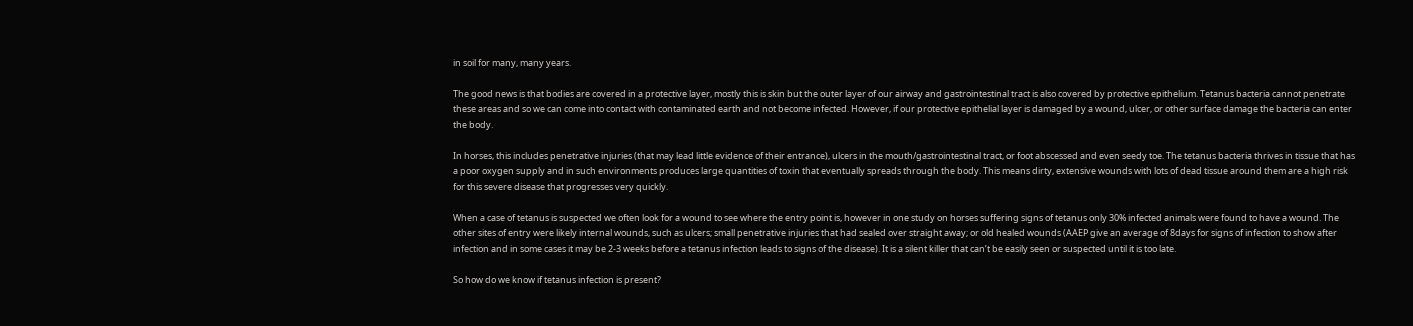in soil for many, many years.

The good news is that bodies are covered in a protective layer, mostly this is skin but the outer layer of our airway and gastrointestinal tract is also covered by protective epithelium. Tetanus bacteria cannot penetrate these areas and so we can come into contact with contaminated earth and not become infected. However, if our protective epithelial layer is damaged by a wound, ulcer, or other surface damage the bacteria can enter the body.

In horses, this includes penetrative injuries (that may lead little evidence of their entrance), ulcers in the mouth/gastrointestinal tract, or foot abscessed and even seedy toe. The tetanus bacteria thrives in tissue that has a poor oxygen supply and in such environments produces large quantities of toxin that eventually spreads through the body. This means dirty, extensive wounds with lots of dead tissue around them are a high risk for this severe disease that progresses very quickly.

When a case of tetanus is suspected we often look for a wound to see where the entry point is, however in one study on horses suffering signs of tetanus only 30% infected animals were found to have a wound. The other sites of entry were likely internal wounds, such as ulcers; small penetrative injuries that had sealed over straight away; or old healed wounds (AAEP give an average of 8days for signs of infection to show after infection and in some cases it may be 2-3 weeks before a tetanus infection leads to signs of the disease). It is a silent killer that can’t be easily seen or suspected until it is too late.

So how do we know if tetanus infection is present?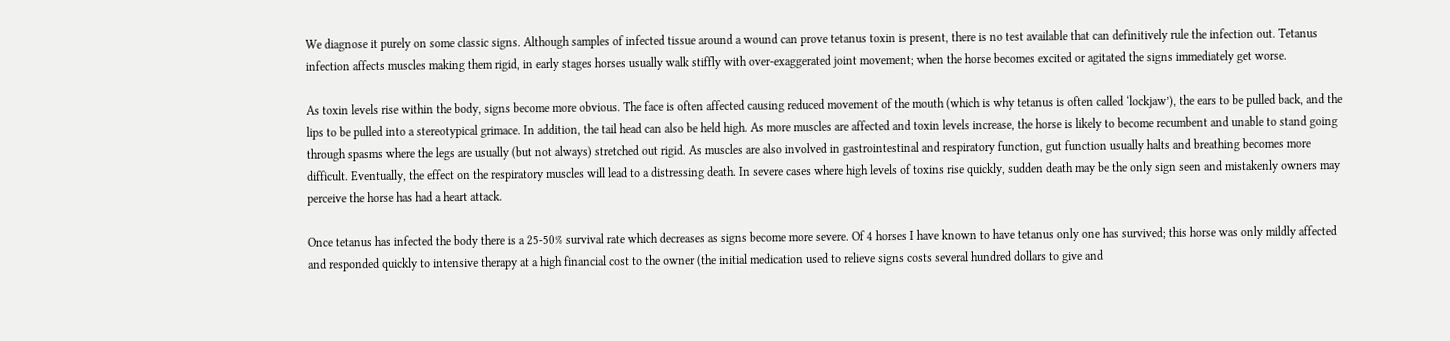We diagnose it purely on some classic signs. Although samples of infected tissue around a wound can prove tetanus toxin is present, there is no test available that can definitively rule the infection out. Tetanus infection affects muscles making them rigid, in early stages horses usually walk stiffly with over-exaggerated joint movement; when the horse becomes excited or agitated the signs immediately get worse.

As toxin levels rise within the body, signs become more obvious. The face is often affected causing reduced movement of the mouth (which is why tetanus is often called ‘lockjaw’), the ears to be pulled back, and the lips to be pulled into a stereotypical grimace. In addition, the tail head can also be held high. As more muscles are affected and toxin levels increase, the horse is likely to become recumbent and unable to stand going through spasms where the legs are usually (but not always) stretched out rigid. As muscles are also involved in gastrointestinal and respiratory function, gut function usually halts and breathing becomes more difficult. Eventually, the effect on the respiratory muscles will lead to a distressing death. In severe cases where high levels of toxins rise quickly, sudden death may be the only sign seen and mistakenly owners may perceive the horse has had a heart attack.

Once tetanus has infected the body there is a 25-50% survival rate which decreases as signs become more severe. Of 4 horses I have known to have tetanus only one has survived; this horse was only mildly affected and responded quickly to intensive therapy at a high financial cost to the owner (the initial medication used to relieve signs costs several hundred dollars to give and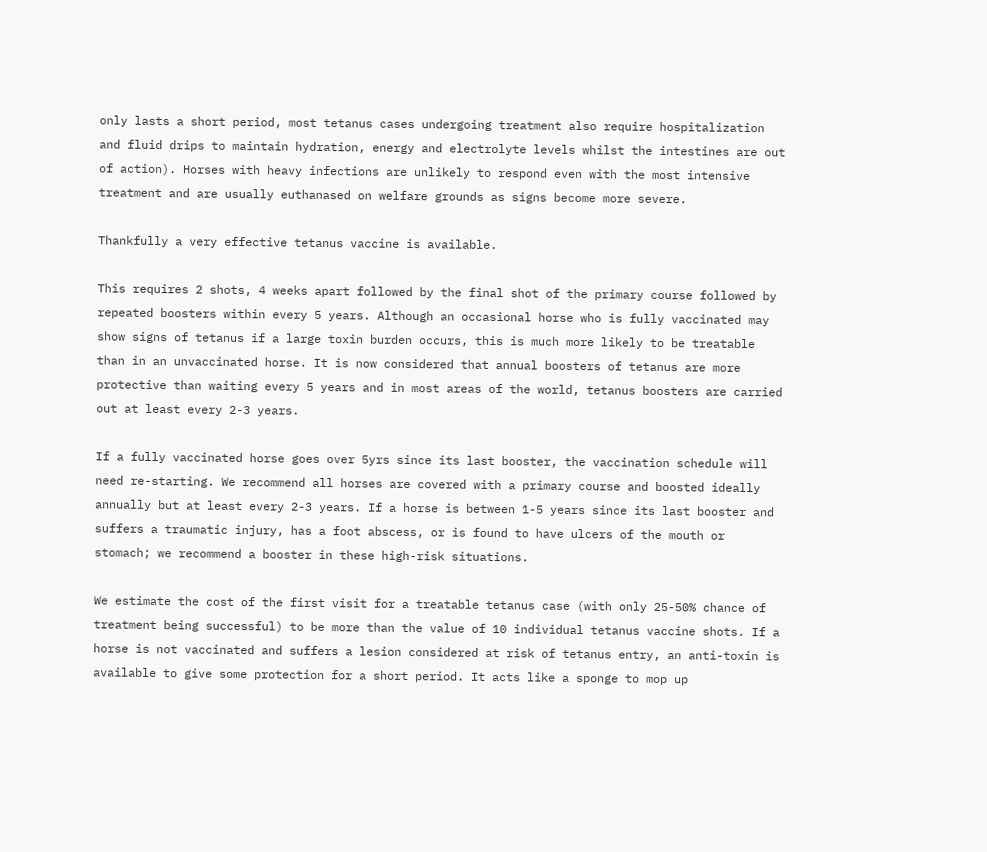only lasts a short period, most tetanus cases undergoing treatment also require hospitalization and fluid drips to maintain hydration, energy and electrolyte levels whilst the intestines are out of action). Horses with heavy infections are unlikely to respond even with the most intensive treatment and are usually euthanased on welfare grounds as signs become more severe.

Thankfully a very effective tetanus vaccine is available.

This requires 2 shots, 4 weeks apart followed by the final shot of the primary course followed by repeated boosters within every 5 years. Although an occasional horse who is fully vaccinated may show signs of tetanus if a large toxin burden occurs, this is much more likely to be treatable than in an unvaccinated horse. It is now considered that annual boosters of tetanus are more protective than waiting every 5 years and in most areas of the world, tetanus boosters are carried out at least every 2-3 years.

If a fully vaccinated horse goes over 5yrs since its last booster, the vaccination schedule will need re-starting. We recommend all horses are covered with a primary course and boosted ideally annually but at least every 2-3 years. If a horse is between 1-5 years since its last booster and suffers a traumatic injury, has a foot abscess, or is found to have ulcers of the mouth or stomach; we recommend a booster in these high-risk situations.

We estimate the cost of the first visit for a treatable tetanus case (with only 25-50% chance of treatment being successful) to be more than the value of 10 individual tetanus vaccine shots. If a horse is not vaccinated and suffers a lesion considered at risk of tetanus entry, an anti-toxin is available to give some protection for a short period. It acts like a sponge to mop up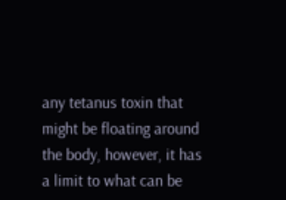any tetanus toxin that might be floating around the body, however, it has a limit to what can be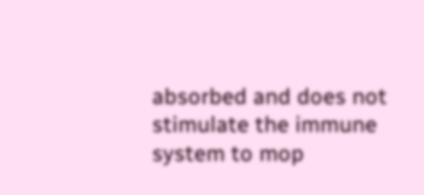absorbed and does not stimulate the immune system to mop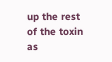up the rest of the toxin as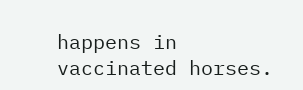happens in vaccinated horses.